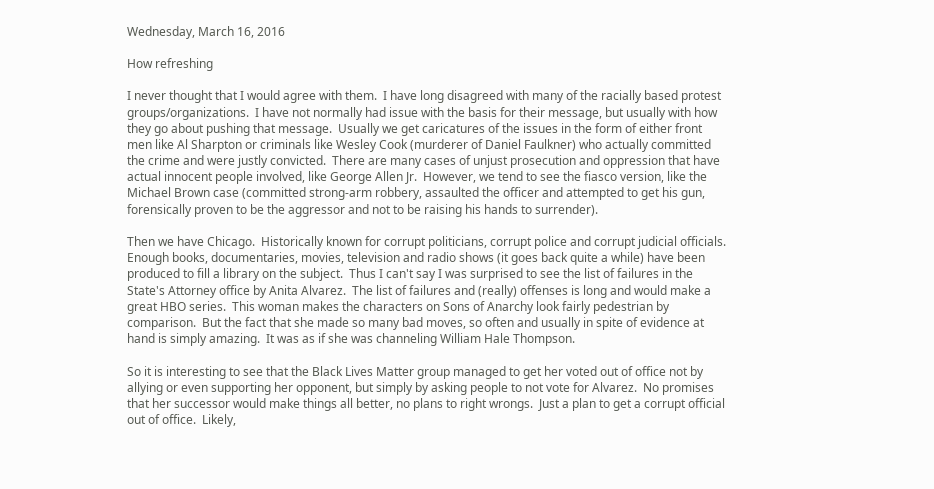Wednesday, March 16, 2016

How refreshing

I never thought that I would agree with them.  I have long disagreed with many of the racially based protest groups/organizations.  I have not normally had issue with the basis for their message, but usually with how they go about pushing that message.  Usually we get caricatures of the issues in the form of either front men like Al Sharpton or criminals like Wesley Cook (murderer of Daniel Faulkner) who actually committed the crime and were justly convicted.  There are many cases of unjust prosecution and oppression that have actual innocent people involved, like George Allen Jr.  However, we tend to see the fiasco version, like the Michael Brown case (committed strong-arm robbery, assaulted the officer and attempted to get his gun, forensically proven to be the aggressor and not to be raising his hands to surrender).

Then we have Chicago.  Historically known for corrupt politicians, corrupt police and corrupt judicial officials.  Enough books, documentaries, movies, television and radio shows (it goes back quite a while) have been produced to fill a library on the subject.  Thus I can't say I was surprised to see the list of failures in the State's Attorney office by Anita Alvarez.  The list of failures and (really) offenses is long and would make a great HBO series.  This woman makes the characters on Sons of Anarchy look fairly pedestrian by comparison.  But the fact that she made so many bad moves, so often and usually in spite of evidence at hand is simply amazing.  It was as if she was channeling William Hale Thompson.

So it is interesting to see that the Black Lives Matter group managed to get her voted out of office not by allying or even supporting her opponent, but simply by asking people to not vote for Alvarez.  No promises that her successor would make things all better, no plans to right wrongs.  Just a plan to get a corrupt official out of office.  Likely,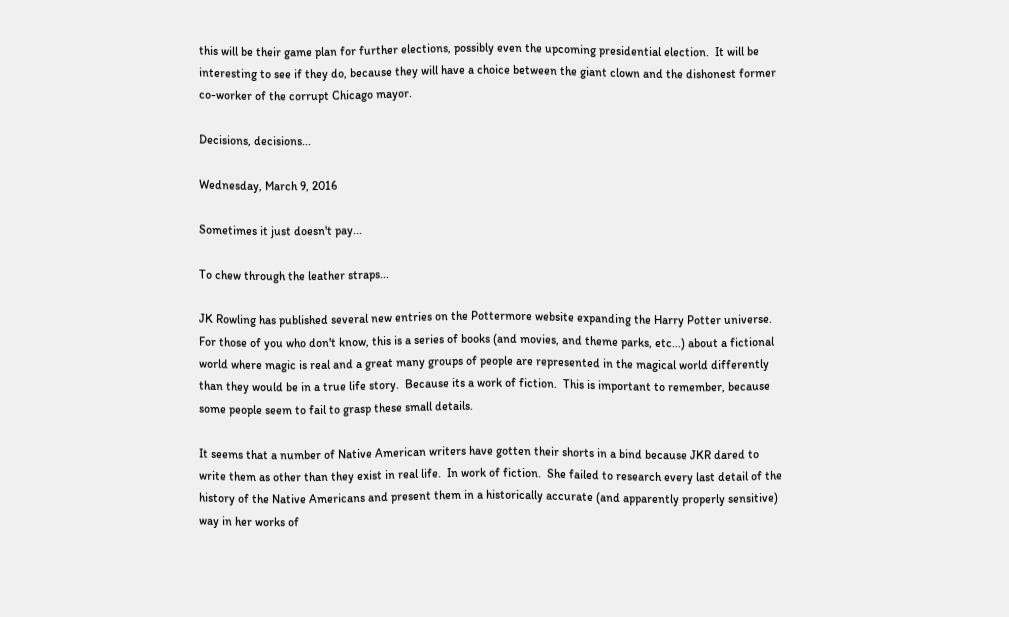this will be their game plan for further elections, possibly even the upcoming presidential election.  It will be interesting to see if they do, because they will have a choice between the giant clown and the dishonest former co-worker of the corrupt Chicago mayor.

Decisions, decisions...

Wednesday, March 9, 2016

Sometimes it just doesn't pay...

To chew through the leather straps...

JK Rowling has published several new entries on the Pottermore website expanding the Harry Potter universe.  For those of you who don't know, this is a series of books (and movies, and theme parks, etc...) about a fictional world where magic is real and a great many groups of people are represented in the magical world differently than they would be in a true life story.  Because its a work of fiction.  This is important to remember, because some people seem to fail to grasp these small details.

It seems that a number of Native American writers have gotten their shorts in a bind because JKR dared to write them as other than they exist in real life.  In work of fiction.  She failed to research every last detail of the history of the Native Americans and present them in a historically accurate (and apparently properly sensitive) way in her works of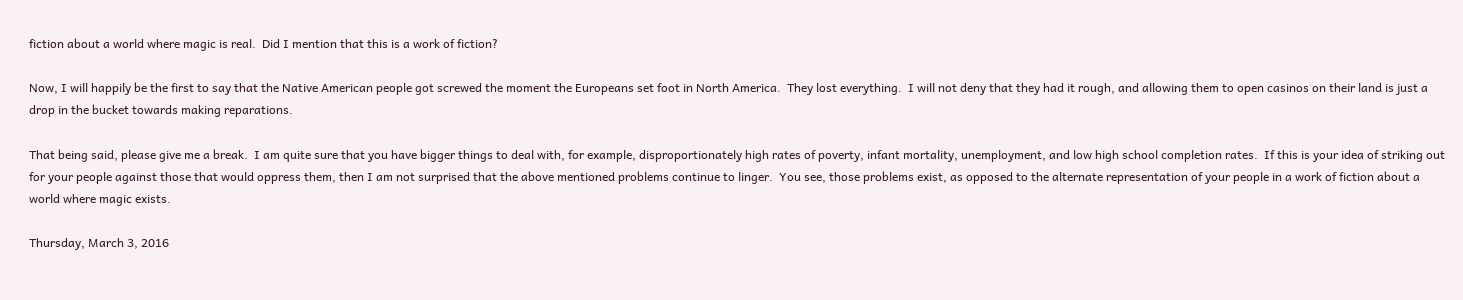fiction about a world where magic is real.  Did I mention that this is a work of fiction?

Now, I will happily be the first to say that the Native American people got screwed the moment the Europeans set foot in North America.  They lost everything.  I will not deny that they had it rough, and allowing them to open casinos on their land is just a drop in the bucket towards making reparations.

That being said, please give me a break.  I am quite sure that you have bigger things to deal with, for example, disproportionately high rates of poverty, infant mortality, unemployment, and low high school completion rates.  If this is your idea of striking out for your people against those that would oppress them, then I am not surprised that the above mentioned problems continue to linger.  You see, those problems exist, as opposed to the alternate representation of your people in a work of fiction about a world where magic exists.

Thursday, March 3, 2016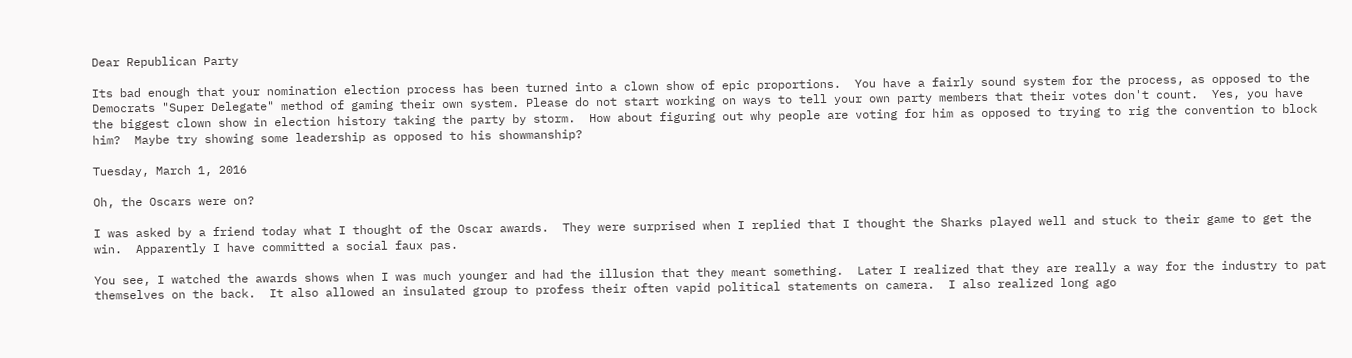Dear Republican Party

Its bad enough that your nomination election process has been turned into a clown show of epic proportions.  You have a fairly sound system for the process, as opposed to the Democrats "Super Delegate" method of gaming their own system. Please do not start working on ways to tell your own party members that their votes don't count.  Yes, you have the biggest clown show in election history taking the party by storm.  How about figuring out why people are voting for him as opposed to trying to rig the convention to block him?  Maybe try showing some leadership as opposed to his showmanship?

Tuesday, March 1, 2016

Oh, the Oscars were on?

I was asked by a friend today what I thought of the Oscar awards.  They were surprised when I replied that I thought the Sharks played well and stuck to their game to get the win.  Apparently I have committed a social faux pas.

You see, I watched the awards shows when I was much younger and had the illusion that they meant something.  Later I realized that they are really a way for the industry to pat themselves on the back.  It also allowed an insulated group to profess their often vapid political statements on camera.  I also realized long ago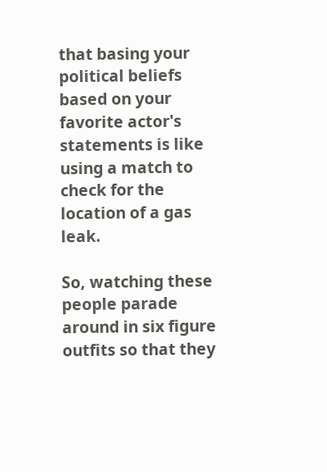that basing your political beliefs based on your favorite actor's statements is like using a match to check for the location of a gas leak.

So, watching these people parade around in six figure outfits so that they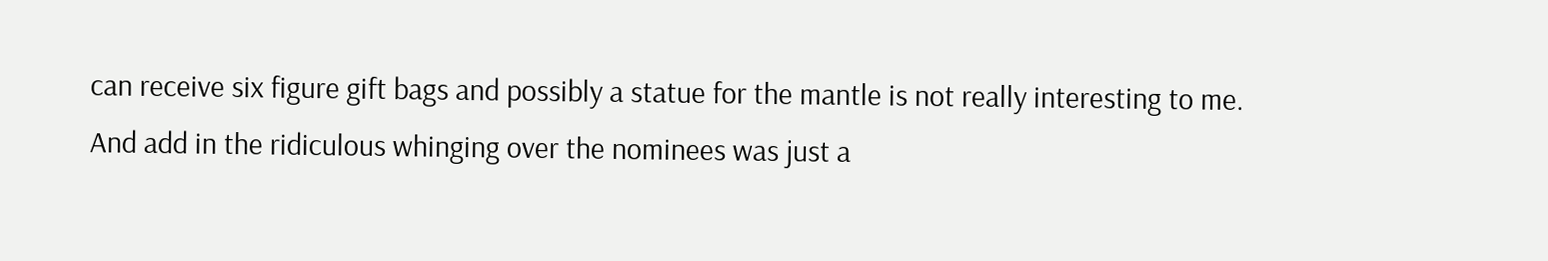can receive six figure gift bags and possibly a statue for the mantle is not really interesting to me.  And add in the ridiculous whinging over the nominees was just a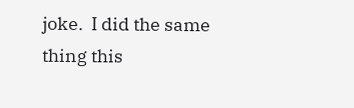joke.  I did the same thing this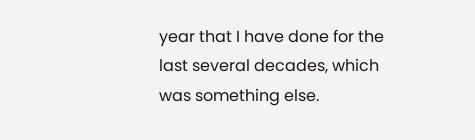year that I have done for the last several decades, which was something else.